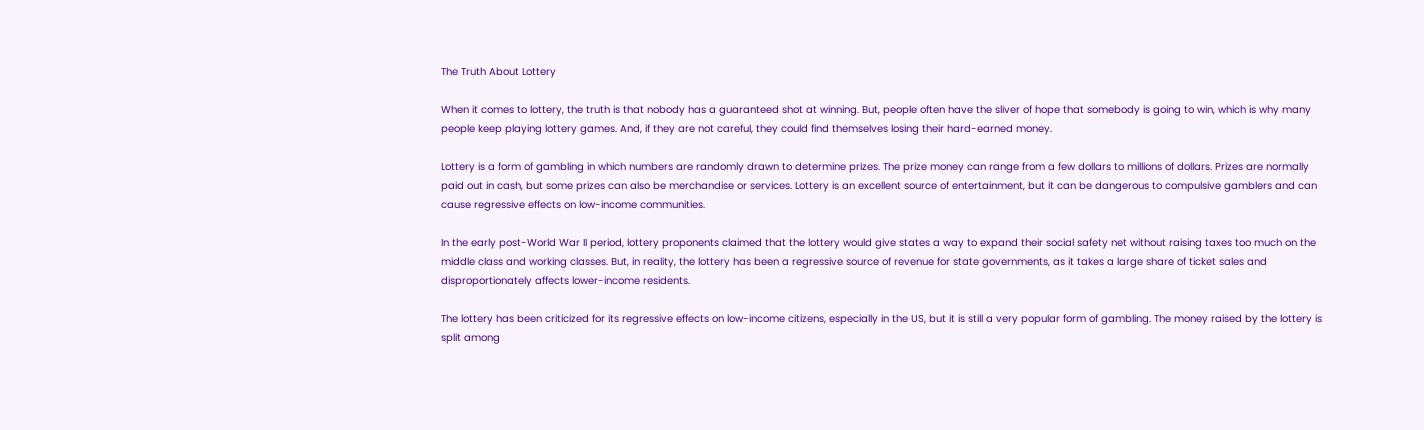The Truth About Lottery

When it comes to lottery, the truth is that nobody has a guaranteed shot at winning. But, people often have the sliver of hope that somebody is going to win, which is why many people keep playing lottery games. And, if they are not careful, they could find themselves losing their hard-earned money.

Lottery is a form of gambling in which numbers are randomly drawn to determine prizes. The prize money can range from a few dollars to millions of dollars. Prizes are normally paid out in cash, but some prizes can also be merchandise or services. Lottery is an excellent source of entertainment, but it can be dangerous to compulsive gamblers and can cause regressive effects on low-income communities.

In the early post-World War II period, lottery proponents claimed that the lottery would give states a way to expand their social safety net without raising taxes too much on the middle class and working classes. But, in reality, the lottery has been a regressive source of revenue for state governments, as it takes a large share of ticket sales and disproportionately affects lower-income residents.

The lottery has been criticized for its regressive effects on low-income citizens, especially in the US, but it is still a very popular form of gambling. The money raised by the lottery is split among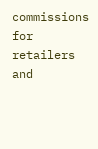commissions for retailers and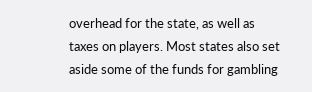overhead for the state, as well as taxes on players. Most states also set aside some of the funds for gambling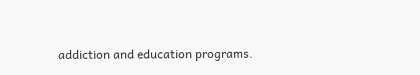addiction and education programs.